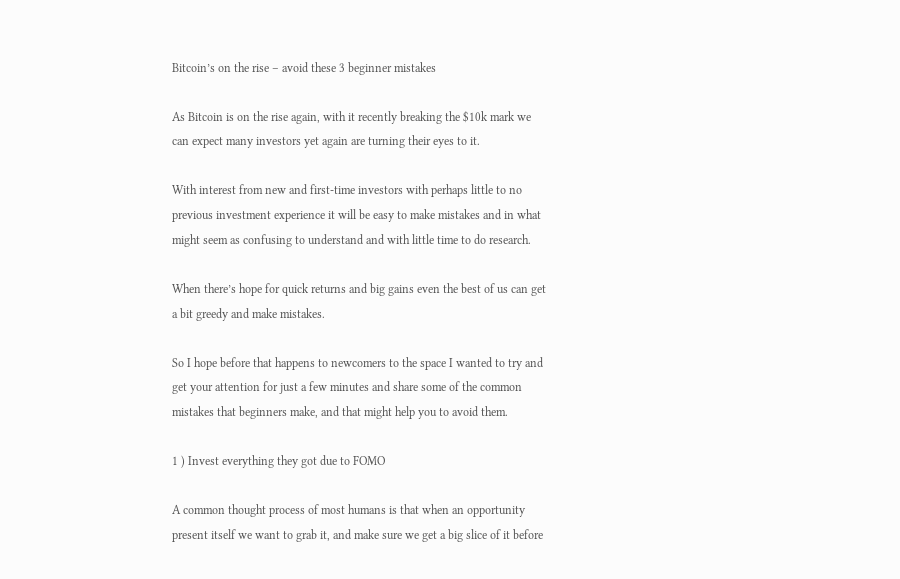Bitcoin’s on the rise – avoid these 3 beginner mistakes

As Bitcoin is on the rise again, with it recently breaking the $10k mark we can expect many investors yet again are turning their eyes to it.

With interest from new and first-time investors with perhaps little to no previous investment experience it will be easy to make mistakes and in what might seem as confusing to understand and with little time to do research.

When there’s hope for quick returns and big gains even the best of us can get a bit greedy and make mistakes.

So I hope before that happens to newcomers to the space I wanted to try and get your attention for just a few minutes and share some of the common mistakes that beginners make, and that might help you to avoid them.

1 ) Invest everything they got due to FOMO

A common thought process of most humans is that when an opportunity present itself we want to grab it, and make sure we get a big slice of it before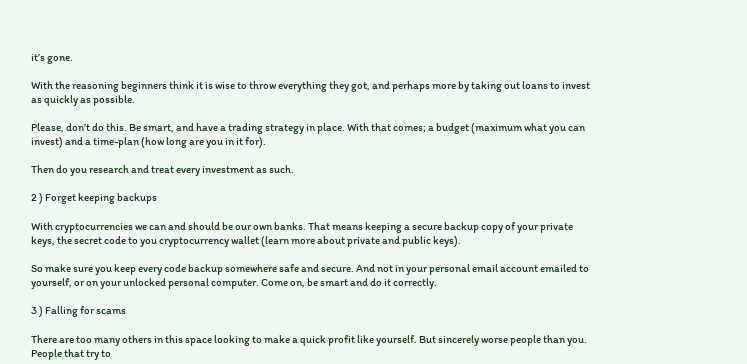it’s gone.

With the reasoning beginners think it is wise to throw everything they got, and perhaps more by taking out loans to invest as quickly as possible.

Please, don’t do this. Be smart, and have a trading strategy in place. With that comes; a budget (maximum what you can invest) and a time-plan (how long are you in it for).

Then do you research and treat every investment as such.

2 ) Forget keeping backups

With cryptocurrencies we can and should be our own banks. That means keeping a secure backup copy of your private keys, the secret code to you cryptocurrency wallet (learn more about private and public keys).

So make sure you keep every code backup somewhere safe and secure. And not in your personal email account emailed to yourself, or on your unlocked personal computer. Come on, be smart and do it correctly.

3 ) Falling for scams

There are too many others in this space looking to make a quick profit like yourself. But sincerely worse people than you. People that try to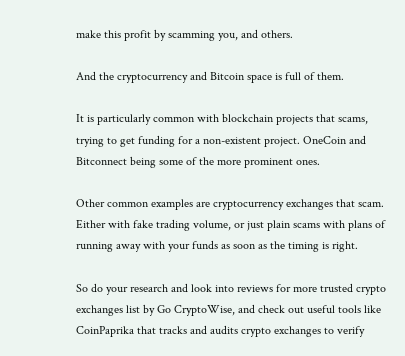make this profit by scamming you, and others.

And the cryptocurrency and Bitcoin space is full of them.

It is particularly common with blockchain projects that scams, trying to get funding for a non-existent project. OneCoin and Bitconnect being some of the more prominent ones.

Other common examples are cryptocurrency exchanges that scam. Either with fake trading volume, or just plain scams with plans of running away with your funds as soon as the timing is right.

So do your research and look into reviews for more trusted crypto exchanges list by Go CryptoWise, and check out useful tools like CoinPaprika that tracks and audits crypto exchanges to verify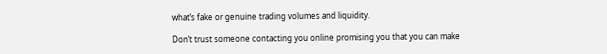what’s fake or genuine trading volumes and liquidity.

Don’t trust someone contacting you online promising you that you can make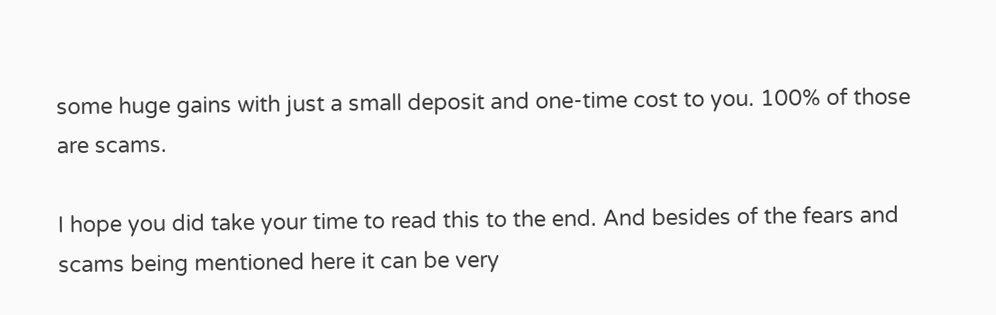some huge gains with just a small deposit and one-time cost to you. 100% of those are scams.

I hope you did take your time to read this to the end. And besides of the fears and scams being mentioned here it can be very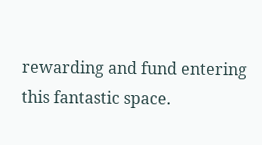rewarding and fund entering this fantastic space.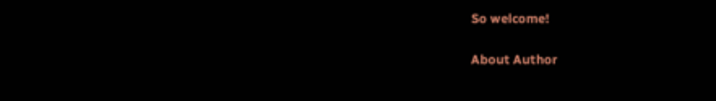So welcome!

About Author